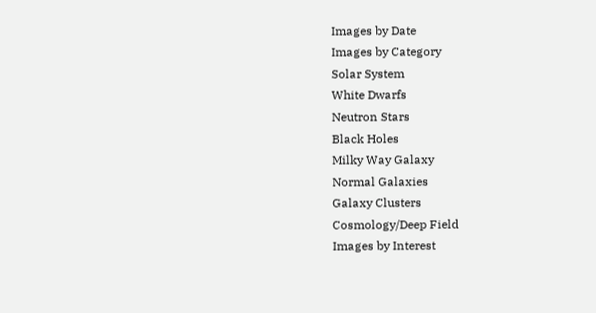Images by Date
Images by Category
Solar System
White Dwarfs
Neutron Stars
Black Holes
Milky Way Galaxy
Normal Galaxies
Galaxy Clusters
Cosmology/Deep Field
Images by Interest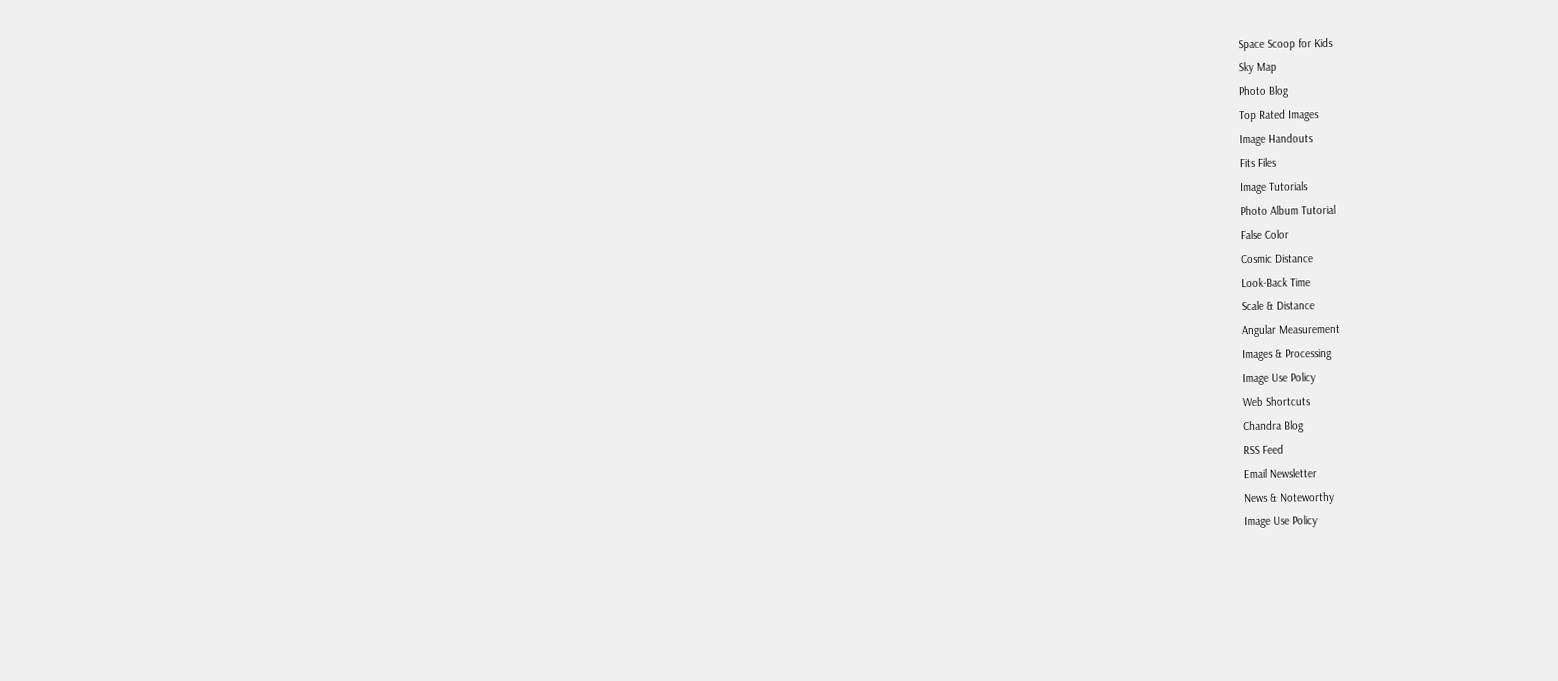Space Scoop for Kids
Sky Map
Photo Blog
Top Rated Images
Image Handouts
Fits Files
Image Tutorials
Photo Album Tutorial
False Color
Cosmic Distance
Look-Back Time
Scale & Distance
Angular Measurement
Images & Processing
Image Use Policy
Web Shortcuts
Chandra Blog
RSS Feed
Email Newsletter
News & Noteworthy
Image Use Policy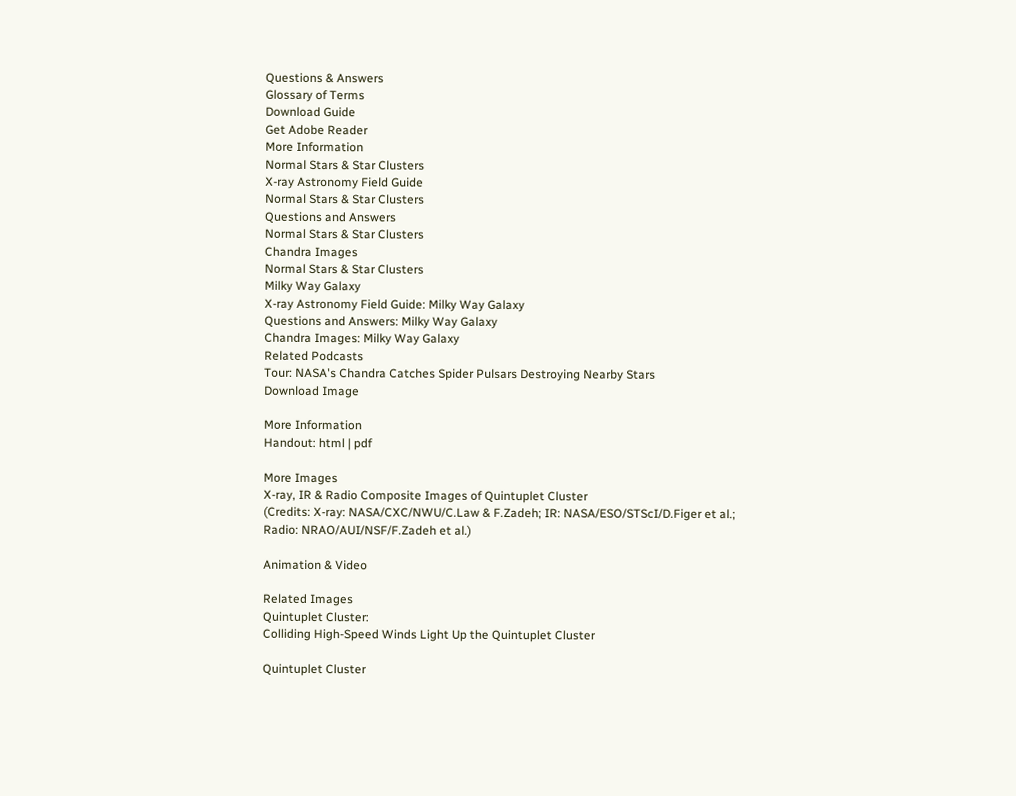Questions & Answers
Glossary of Terms
Download Guide
Get Adobe Reader
More Information
Normal Stars & Star Clusters
X-ray Astronomy Field Guide
Normal Stars & Star Clusters
Questions and Answers
Normal Stars & Star Clusters
Chandra Images
Normal Stars & Star Clusters
Milky Way Galaxy
X-ray Astronomy Field Guide: Milky Way Galaxy
Questions and Answers: Milky Way Galaxy
Chandra Images: Milky Way Galaxy
Related Podcasts
Tour: NASA's Chandra Catches Spider Pulsars Destroying Nearby Stars
Download Image

More Information
Handout: html | pdf

More Images
X-ray, IR & Radio Composite Images of Quintuplet Cluster
(Credits: X-ray: NASA/CXC/NWU/C.Law & F.Zadeh; IR: NASA/ESO/STScI/D.Figer et al.; Radio: NRAO/AUI/NSF/F.Zadeh et al.)

Animation & Video

Related Images
Quintuplet Cluster:
Colliding High-Speed Winds Light Up the Quintuplet Cluster

Quintuplet Cluster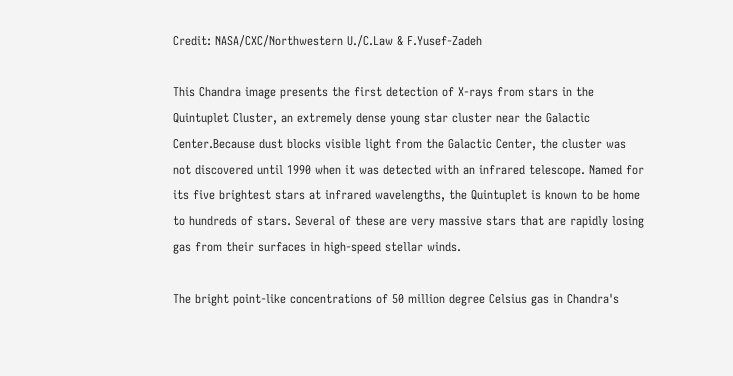Credit: NASA/CXC/Northwestern U./C.Law & F.Yusef-Zadeh

This Chandra image presents the first detection of X-rays from stars in the Quintuplet Cluster, an extremely dense young star cluster near the Galactic Center.Because dust blocks visible light from the Galactic Center, the cluster was not discovered until 1990 when it was detected with an infrared telescope. Named for its five brightest stars at infrared wavelengths, the Quintuplet is known to be home to hundreds of stars. Several of these are very massive stars that are rapidly losing gas from their surfaces in high-speed stellar winds.

The bright point-like concentrations of 50 million degree Celsius gas in Chandra's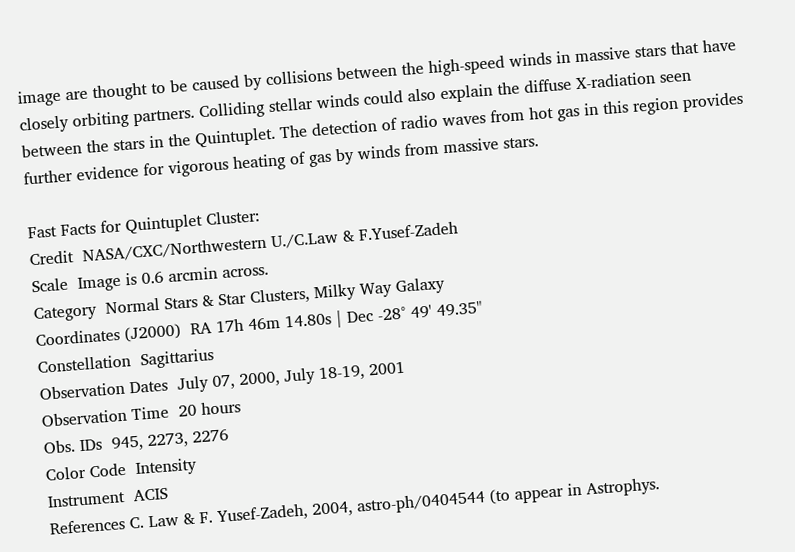image are thought to be caused by collisions between the high-speed winds in massive stars that have closely orbiting partners. Colliding stellar winds could also explain the diffuse X-radiation seen between the stars in the Quintuplet. The detection of radio waves from hot gas in this region provides further evidence for vigorous heating of gas by winds from massive stars.

Fast Facts for Quintuplet Cluster:
Credit  NASA/CXC/Northwestern U./C.Law & F.Yusef-Zadeh
Scale  Image is 0.6 arcmin across.
Category  Normal Stars & Star Clusters, Milky Way Galaxy
Coordinates (J2000)  RA 17h 46m 14.80s | Dec -28° 49' 49.35"
Constellation  Sagittarius
Observation Dates  July 07, 2000, July 18-19, 2001
Observation Time  20 hours
Obs. IDs  945, 2273, 2276
Color Code  Intensity
Instrument  ACIS
References C. Law & F. Yusef-Zadeh, 2004, astro-ph/0404544 (to appear in Astrophys.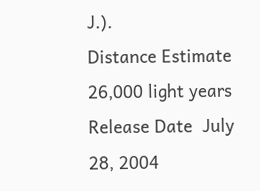J.).
Distance Estimate  26,000 light years
Release Date  July 28, 2004